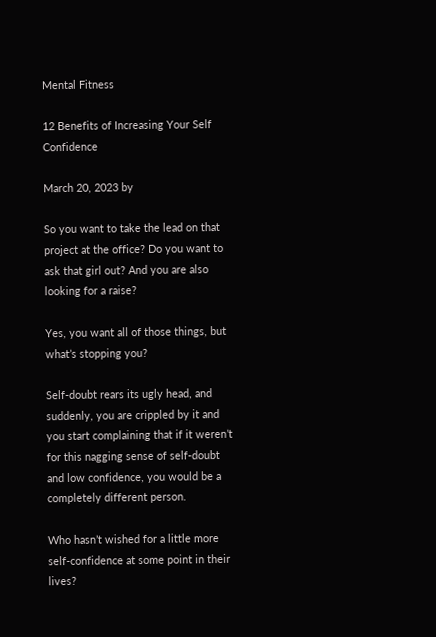Mental Fitness

12 Benefits of Increasing Your Self Confidence

March 20, 2023 by

So you want to take the lead on that project at the office? Do you want to ask that girl out? And you are also looking for a raise?

Yes, you want all of those things, but what’s stopping you?

Self-doubt rears its ugly head, and suddenly, you are crippled by it and you start complaining that if it weren’t for this nagging sense of self-doubt and low confidence, you would be a completely different person.

Who hasn’t wished for a little more self-confidence at some point in their lives?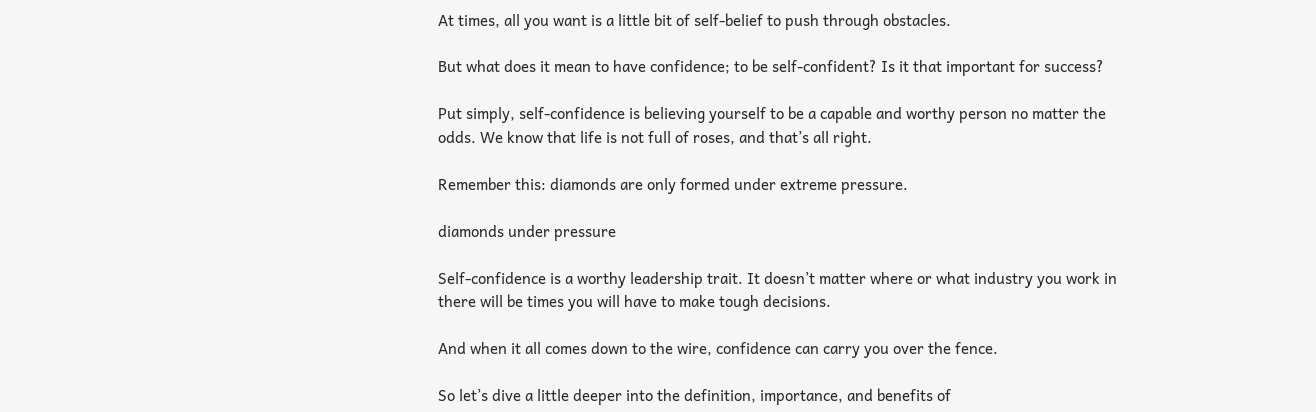At times, all you want is a little bit of self-belief to push through obstacles.

But what does it mean to have confidence; to be self-confident? Is it that important for success?

Put simply, self-confidence is believing yourself to be a capable and worthy person no matter the odds. We know that life is not full of roses, and that’s all right.

Remember this: diamonds are only formed under extreme pressure.

diamonds under pressure

Self-confidence is a worthy leadership trait. It doesn’t matter where or what industry you work in there will be times you will have to make tough decisions.

And when it all comes down to the wire, confidence can carry you over the fence.

So let’s dive a little deeper into the definition, importance, and benefits of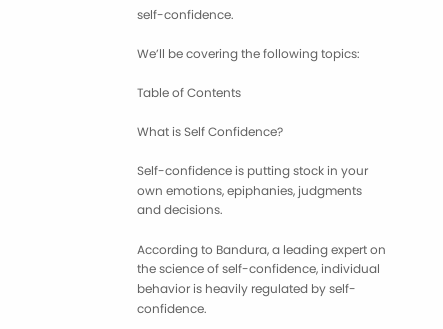self-confidence.

We’ll be covering the following topics:

Table of Contents

What is Self Confidence?

Self-confidence is putting stock in your own emotions, epiphanies, judgments and decisions.

According to Bandura, a leading expert on the science of self-confidence, individual behavior is heavily regulated by self-confidence.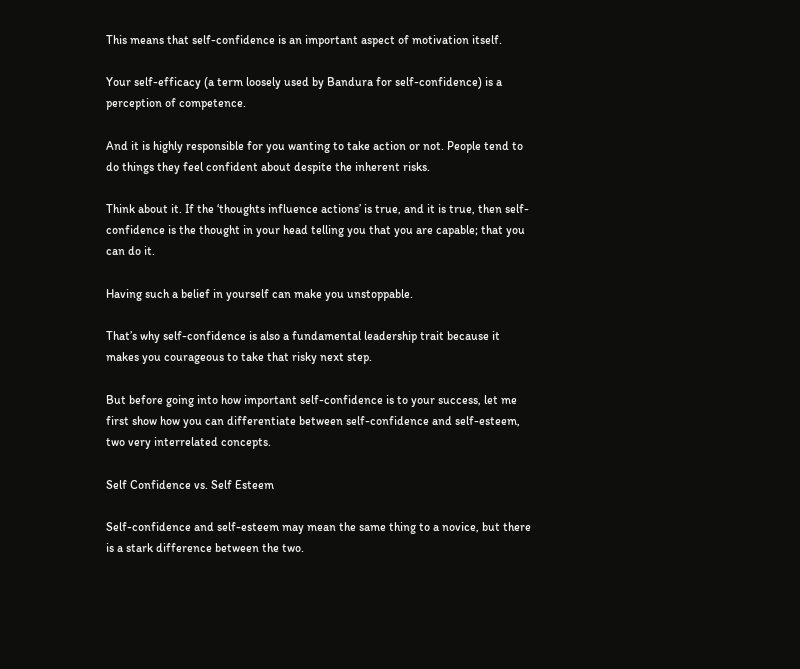This means that self-confidence is an important aspect of motivation itself.

Your self-efficacy (a term loosely used by Bandura for self-confidence) is a perception of competence.

And it is highly responsible for you wanting to take action or not. People tend to do things they feel confident about despite the inherent risks.

Think about it. If the ‘thoughts influence actions’ is true, and it is true, then self-confidence is the thought in your head telling you that you are capable; that you can do it.

Having such a belief in yourself can make you unstoppable.

That’s why self-confidence is also a fundamental leadership trait because it makes you courageous to take that risky next step.

But before going into how important self-confidence is to your success, let me first show how you can differentiate between self-confidence and self-esteem, two very interrelated concepts.

Self Confidence vs. Self Esteem

Self-confidence and self-esteem may mean the same thing to a novice, but there is a stark difference between the two.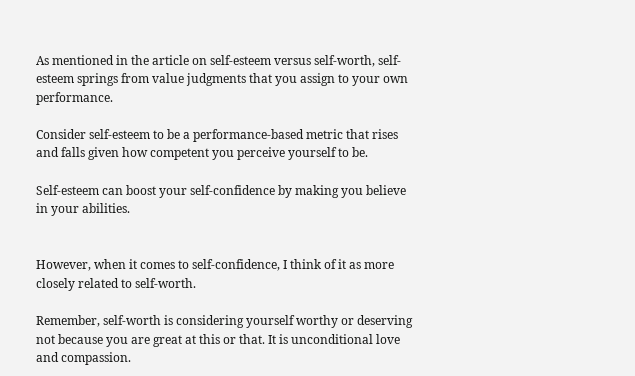As mentioned in the article on self-esteem versus self-worth, self-esteem springs from value judgments that you assign to your own performance.

Consider self-esteem to be a performance-based metric that rises and falls given how competent you perceive yourself to be.

Self-esteem can boost your self-confidence by making you believe in your abilities.


However, when it comes to self-confidence, I think of it as more closely related to self-worth.

Remember, self-worth is considering yourself worthy or deserving not because you are great at this or that. It is unconditional love and compassion.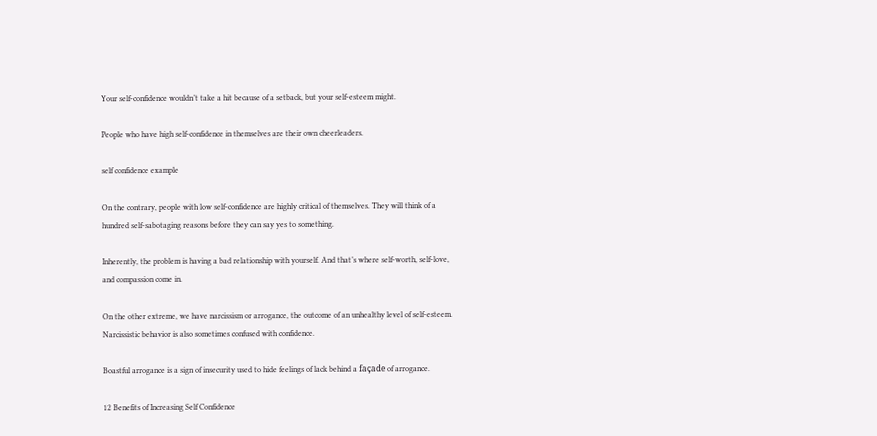Your self-confidence wouldn’t take a hit because of a setback, but your self-esteem might.

People who have high self-confidence in themselves are their own cheerleaders.

self confidence example

On the contrary, people with low self-confidence are highly critical of themselves. They will think of a hundred self-sabotaging reasons before they can say yes to something.

Inherently, the problem is having a bad relationship with yourself. And that’s where self-worth, self-love, and compassion come in.

On the other extreme, we have narcissism or arrogance, the outcome of an unhealthy level of self-esteem. Narcissistic behavior is also sometimes confused with confidence.

Boastful arrogance is a sign of insecurity used to hide feelings of lack behind a façade of arrogance.

12 Benefits of Increasing Self Confidence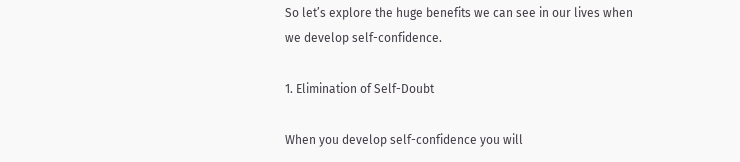So let’s explore the huge benefits we can see in our lives when we develop self-confidence.

1. Elimination of Self-Doubt

When you develop self-confidence you will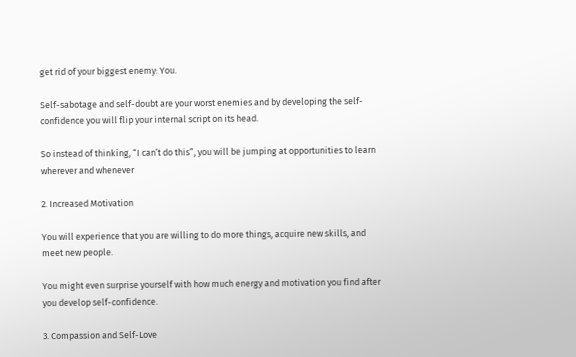get rid of your biggest enemy: You.

Self-sabotage and self-doubt are your worst enemies and by developing the self-confidence you will flip your internal script on its head.

So instead of thinking, “I can’t do this”, you will be jumping at opportunities to learn wherever and whenever

2. Increased Motivation

You will experience that you are willing to do more things, acquire new skills, and meet new people.

You might even surprise yourself with how much energy and motivation you find after you develop self-confidence.

3. Compassion and Self-Love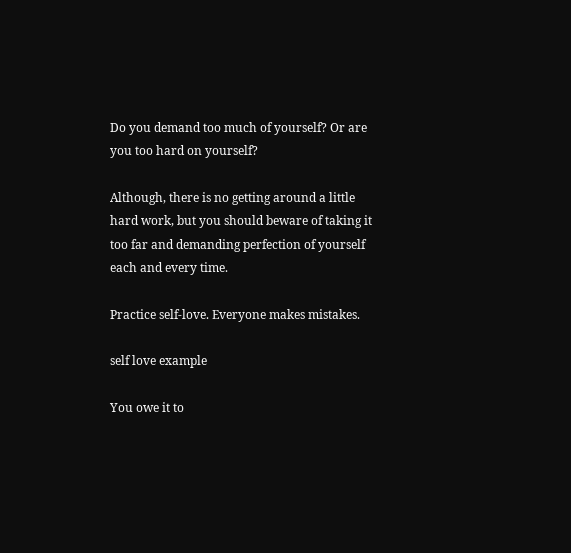Do you demand too much of yourself? Or are you too hard on yourself?

Although, there is no getting around a little hard work, but you should beware of taking it too far and demanding perfection of yourself each and every time.

Practice self-love. Everyone makes mistakes.

self love example

You owe it to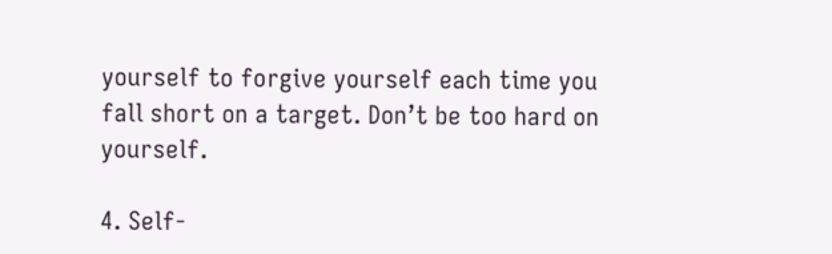yourself to forgive yourself each time you fall short on a target. Don’t be too hard on yourself.

4. Self-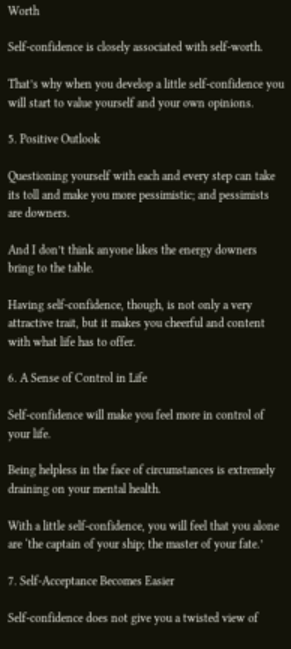Worth

Self-confidence is closely associated with self-worth.

That’s why when you develop a little self-confidence you will start to value yourself and your own opinions.

5. Positive Outlook

Questioning yourself with each and every step can take its toll and make you more pessimistic; and pessimists are downers.

And I don’t think anyone likes the energy downers bring to the table.

Having self-confidence, though, is not only a very attractive trait, but it makes you cheerful and content with what life has to offer.

6. A Sense of Control in Life

Self-confidence will make you feel more in control of your life.

Being helpless in the face of circumstances is extremely draining on your mental health.

With a little self-confidence, you will feel that you alone are ‘the captain of your ship; the master of your fate.’

7. Self-Acceptance Becomes Easier

Self-confidence does not give you a twisted view of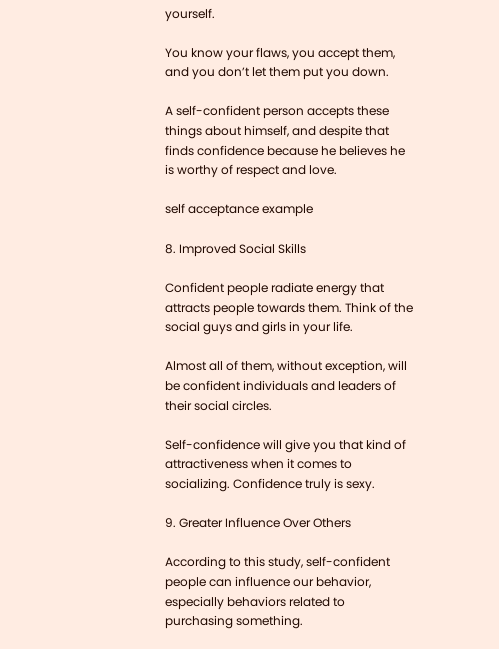yourself.

You know your flaws, you accept them, and you don’t let them put you down.

A self-confident person accepts these things about himself, and despite that finds confidence because he believes he is worthy of respect and love.

self acceptance example

8. Improved Social Skills

Confident people radiate energy that attracts people towards them. Think of the social guys and girls in your life.

Almost all of them, without exception, will be confident individuals and leaders of their social circles.

Self-confidence will give you that kind of attractiveness when it comes to socializing. Confidence truly is sexy.

9. Greater Influence Over Others

According to this study, self-confident people can influence our behavior, especially behaviors related to purchasing something.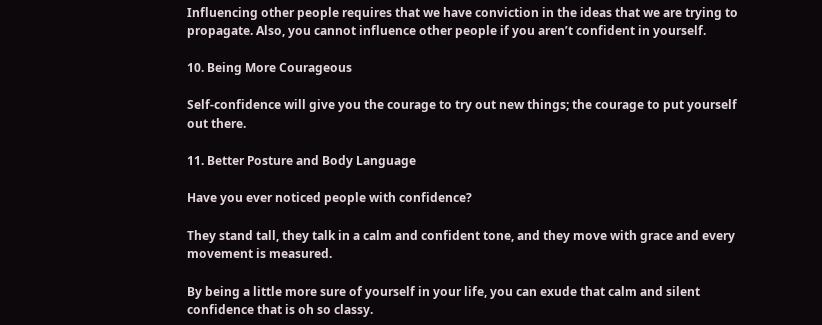Influencing other people requires that we have conviction in the ideas that we are trying to propagate. Also, you cannot influence other people if you aren’t confident in yourself.

10. Being More Courageous

Self-confidence will give you the courage to try out new things; the courage to put yourself out there.

11. Better Posture and Body Language

Have you ever noticed people with confidence?

They stand tall, they talk in a calm and confident tone, and they move with grace and every movement is measured.

By being a little more sure of yourself in your life, you can exude that calm and silent confidence that is oh so classy.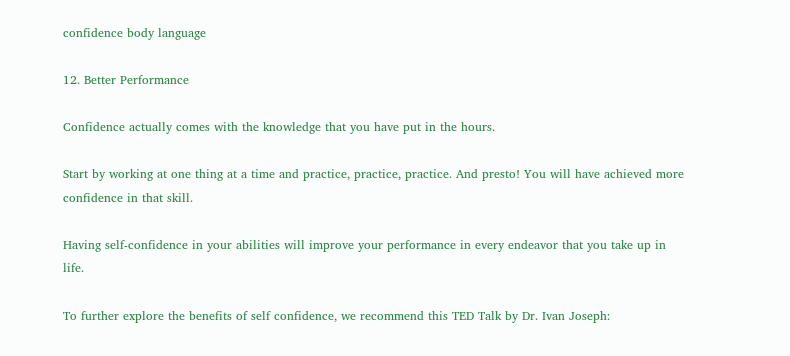confidence body language

12. Better Performance

Confidence actually comes with the knowledge that you have put in the hours.

Start by working at one thing at a time and practice, practice, practice. And presto! You will have achieved more confidence in that skill.

Having self-confidence in your abilities will improve your performance in every endeavor that you take up in life.

To further explore the benefits of self confidence, we recommend this TED Talk by Dr. Ivan Joseph: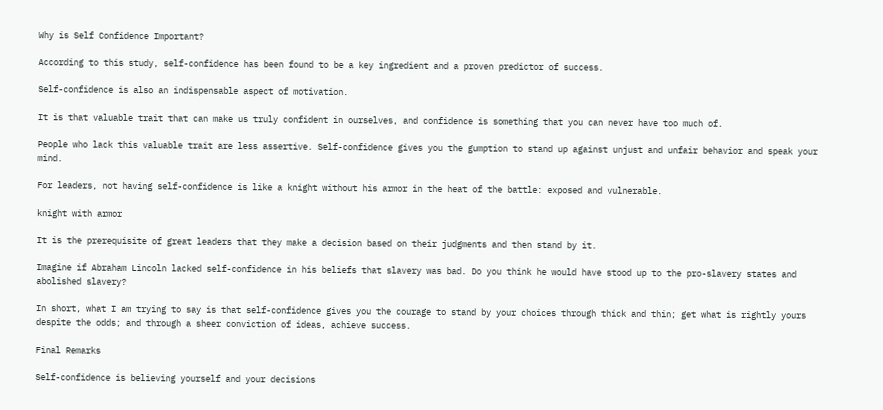Why is Self Confidence Important?

According to this study, self-confidence has been found to be a key ingredient and a proven predictor of success.

Self-confidence is also an indispensable aspect of motivation.

It is that valuable trait that can make us truly confident in ourselves, and confidence is something that you can never have too much of.

People who lack this valuable trait are less assertive. Self-confidence gives you the gumption to stand up against unjust and unfair behavior and speak your mind.

For leaders, not having self-confidence is like a knight without his armor in the heat of the battle: exposed and vulnerable.

knight with armor

It is the prerequisite of great leaders that they make a decision based on their judgments and then stand by it.

Imagine if Abraham Lincoln lacked self-confidence in his beliefs that slavery was bad. Do you think he would have stood up to the pro-slavery states and abolished slavery?

In short, what I am trying to say is that self-confidence gives you the courage to stand by your choices through thick and thin; get what is rightly yours despite the odds; and through a sheer conviction of ideas, achieve success.

Final Remarks

Self-confidence is believing yourself and your decisions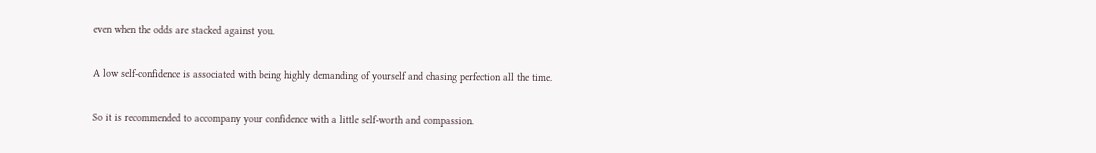even when the odds are stacked against you.

A low self-confidence is associated with being highly demanding of yourself and chasing perfection all the time.

So it is recommended to accompany your confidence with a little self-worth and compassion.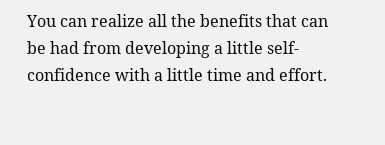You can realize all the benefits that can be had from developing a little self-confidence with a little time and effort.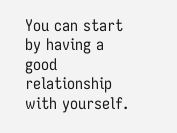You can start by having a good relationship with yourself.